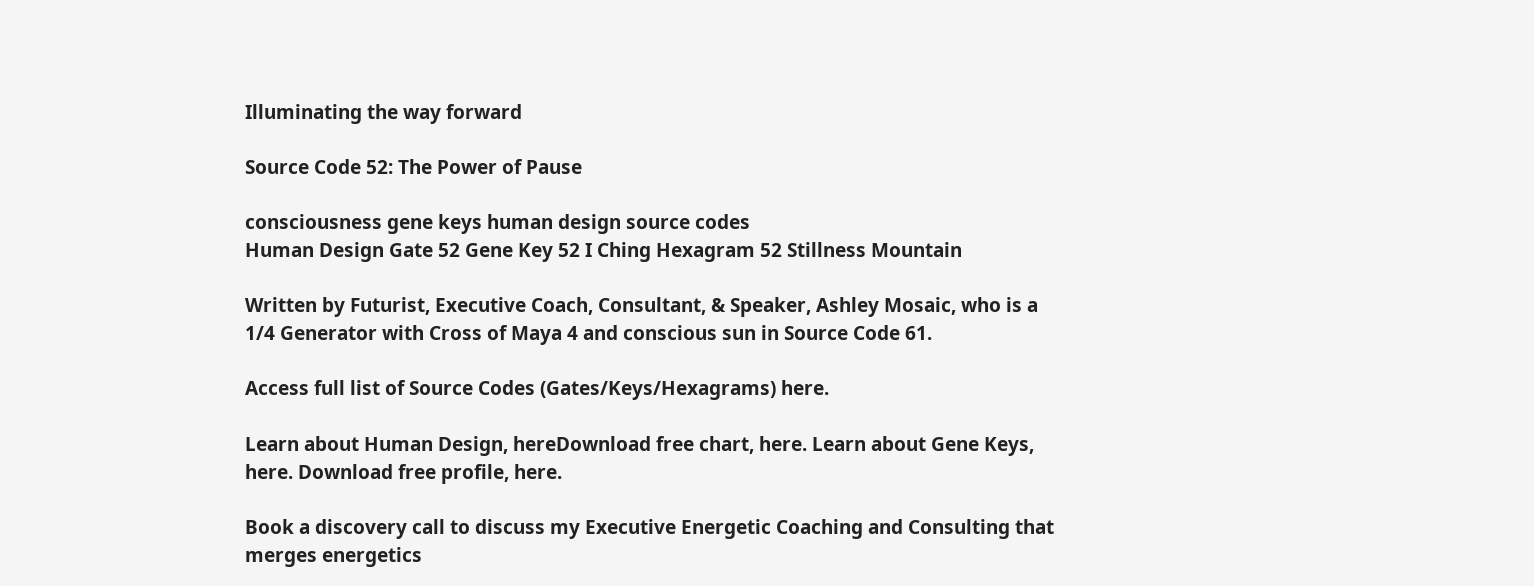Illuminating the way forward

Source Code 52: The Power of Pause

consciousness gene keys human design source codes
Human Design Gate 52 Gene Key 52 I Ching Hexagram 52 Stillness Mountain

Written by Futurist, Executive Coach, Consultant, & Speaker, Ashley Mosaic, who is a 1/4 Generator with Cross of Maya 4 and conscious sun in Source Code 61.

Access full list of Source Codes (Gates/Keys/Hexagrams) here.

Learn about Human Design, hereDownload free chart, here. Learn about Gene Keys, here. Download free profile, here.

Book a discovery call to discuss my Executive Energetic Coaching and Consulting that merges energetics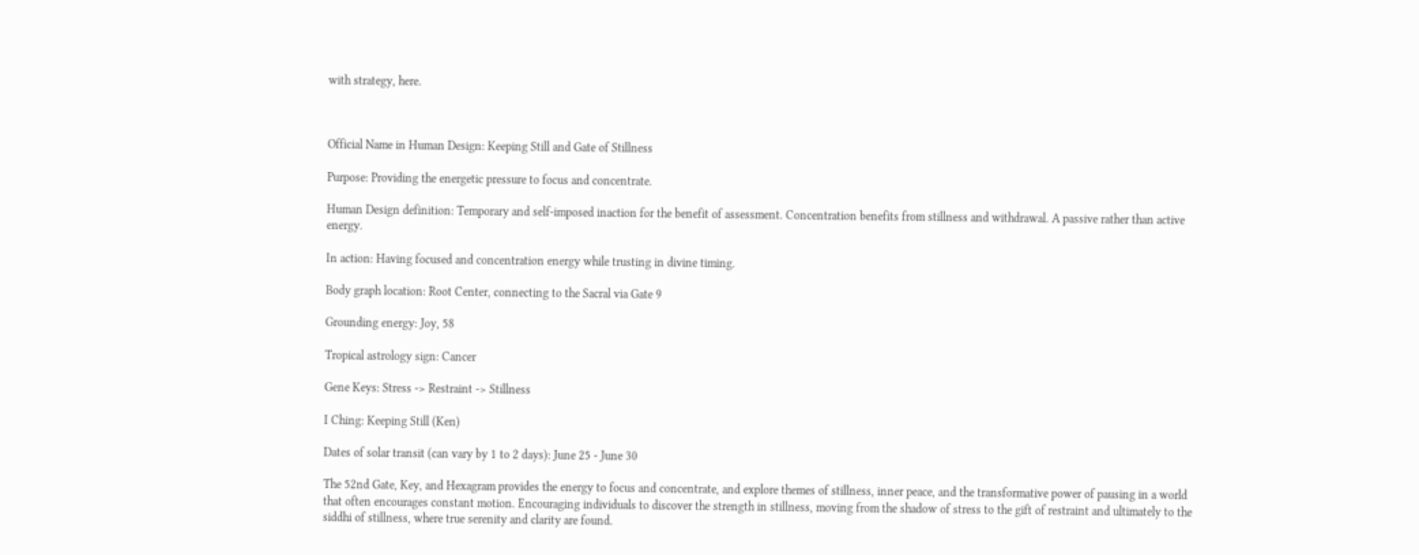with strategy, here.



Official Name in Human Design: Keeping Still and Gate of Stillness

Purpose: Providing the energetic pressure to focus and concentrate.

Human Design definition: Temporary and self-imposed inaction for the benefit of assessment. Concentration benefits from stillness and withdrawal. A passive rather than active energy.

In action: Having focused and concentration energy while trusting in divine timing.

Body graph location: Root Center, connecting to the Sacral via Gate 9

Grounding energy: Joy, 58

Tropical astrology sign: Cancer

Gene Keys: Stress -> Restraint -> Stillness

I Ching: Keeping Still (Ken)

Dates of solar transit (can vary by 1 to 2 days): June 25 - June 30

The 52nd Gate, Key, and Hexagram provides the energy to focus and concentrate, and explore themes of stillness, inner peace, and the transformative power of pausing in a world that often encourages constant motion. Encouraging individuals to discover the strength in stillness, moving from the shadow of stress to the gift of restraint and ultimately to the siddhi of stillness, where true serenity and clarity are found.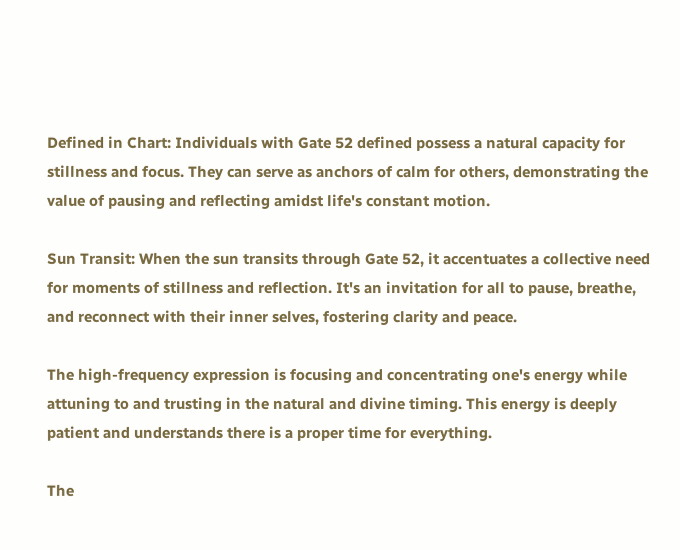Defined in Chart: Individuals with Gate 52 defined possess a natural capacity for stillness and focus. They can serve as anchors of calm for others, demonstrating the value of pausing and reflecting amidst life's constant motion.

Sun Transit: When the sun transits through Gate 52, it accentuates a collective need for moments of stillness and reflection. It's an invitation for all to pause, breathe, and reconnect with their inner selves, fostering clarity and peace.

The high-frequency expression is focusing and concentrating one's energy while attuning to and trusting in the natural and divine timing. This energy is deeply patient and understands there is a proper time for everything.

The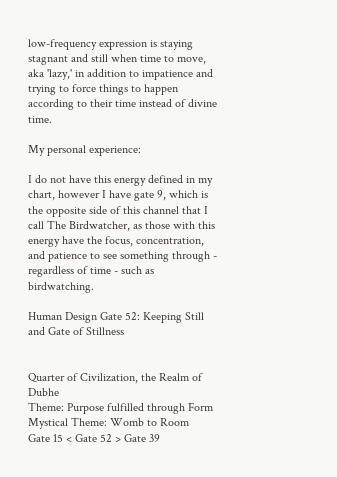low-frequency expression is staying stagnant and still when time to move, aka 'lazy,' in addition to impatience and trying to force things to happen according to their time instead of divine time.

My personal experience:

I do not have this energy defined in my chart, however I have gate 9, which is the opposite side of this channel that I call The Birdwatcher, as those with this energy have the focus, concentration, and patience to see something through - regardless of time - such as birdwatching.

Human Design Gate 52: Keeping Still and Gate of Stillness


Quarter of Civilization, the Realm of Dubhe
Theme: Purpose fulfilled through Form
Mystical Theme: Womb to Room
Gate 15 < Gate 52 > Gate 39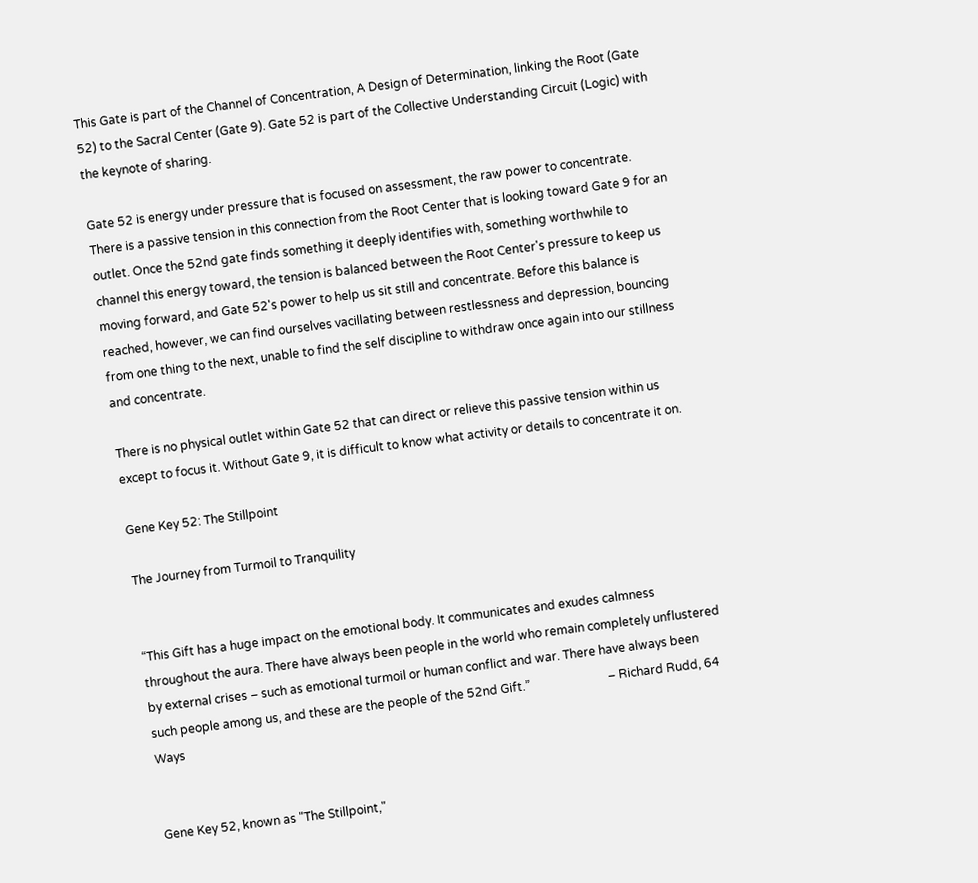This Gate is part of the Channel of Concentration, A Design of Determination, linking the Root (Gate 52) to the Sacral Center (Gate 9). Gate 52 is part of the Collective Understanding Circuit (Logic) with the keynote of sharing.

Gate 52 is energy under pressure that is focused on assessment, the raw power to concentrate. There is a passive tension in this connection from the Root Center that is looking toward Gate 9 for an outlet. Once the 52nd gate finds something it deeply identifies with, something worthwhile to channel this energy toward, the tension is balanced between the Root Center's pressure to keep us moving forward, and Gate 52's power to help us sit still and concentrate. Before this balance is reached, however, we can find ourselves vacillating between restlessness and depression, bouncing from one thing to the next, unable to find the self discipline to withdraw once again into our stillness and concentrate.

There is no physical outlet within Gate 52 that can direct or relieve this passive tension within us except to focus it. Without Gate 9, it is difficult to know what activity or details to concentrate it on.

Gene Key 52: The Stillpoint

The Journey from Turmoil to Tranquility


“This Gift has a huge impact on the emotional body. It communicates and exudes calmness throughout the aura. There have always been people in the world who remain completely unflustered by external crises – such as emotional turmoil or human conflict and war. There have always been such people among us, and these are the people of the 52nd Gift.”                          – Richard Rudd, 64 Ways


Gene Key 52, known as "The Stillpoint,"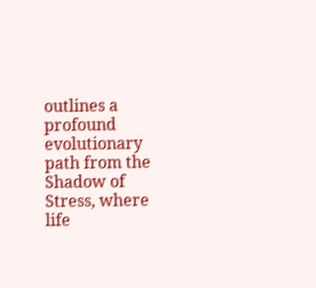outlines a profound evolutionary path from the Shadow of Stress, where life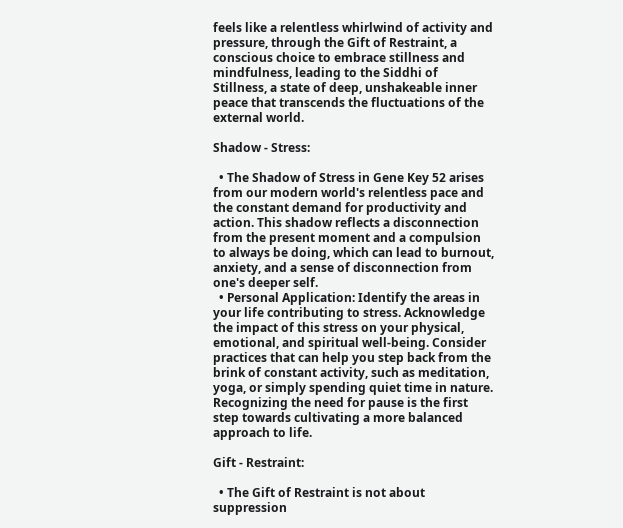feels like a relentless whirlwind of activity and pressure, through the Gift of Restraint, a conscious choice to embrace stillness and mindfulness, leading to the Siddhi of Stillness, a state of deep, unshakeable inner peace that transcends the fluctuations of the external world.

Shadow - Stress:

  • The Shadow of Stress in Gene Key 52 arises from our modern world's relentless pace and the constant demand for productivity and action. This shadow reflects a disconnection from the present moment and a compulsion to always be doing, which can lead to burnout, anxiety, and a sense of disconnection from one's deeper self.
  • Personal Application: Identify the areas in your life contributing to stress. Acknowledge the impact of this stress on your physical, emotional, and spiritual well-being. Consider practices that can help you step back from the brink of constant activity, such as meditation, yoga, or simply spending quiet time in nature. Recognizing the need for pause is the first step towards cultivating a more balanced approach to life.

Gift - Restraint:

  • The Gift of Restraint is not about suppression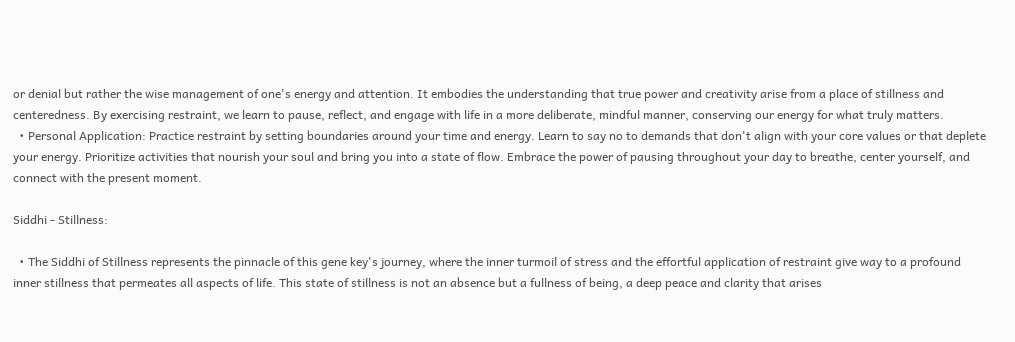or denial but rather the wise management of one's energy and attention. It embodies the understanding that true power and creativity arise from a place of stillness and centeredness. By exercising restraint, we learn to pause, reflect, and engage with life in a more deliberate, mindful manner, conserving our energy for what truly matters.
  • Personal Application: Practice restraint by setting boundaries around your time and energy. Learn to say no to demands that don't align with your core values or that deplete your energy. Prioritize activities that nourish your soul and bring you into a state of flow. Embrace the power of pausing throughout your day to breathe, center yourself, and connect with the present moment.

Siddhi - Stillness:

  • The Siddhi of Stillness represents the pinnacle of this gene key's journey, where the inner turmoil of stress and the effortful application of restraint give way to a profound inner stillness that permeates all aspects of life. This state of stillness is not an absence but a fullness of being, a deep peace and clarity that arises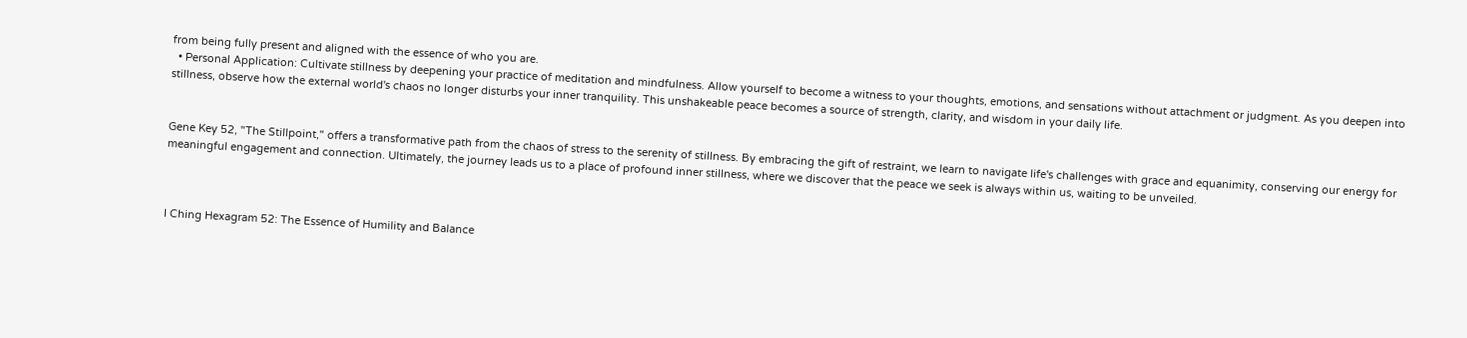from being fully present and aligned with the essence of who you are.
  • Personal Application: Cultivate stillness by deepening your practice of meditation and mindfulness. Allow yourself to become a witness to your thoughts, emotions, and sensations without attachment or judgment. As you deepen into stillness, observe how the external world's chaos no longer disturbs your inner tranquility. This unshakeable peace becomes a source of strength, clarity, and wisdom in your daily life.


Gene Key 52, "The Stillpoint," offers a transformative path from the chaos of stress to the serenity of stillness. By embracing the gift of restraint, we learn to navigate life's challenges with grace and equanimity, conserving our energy for meaningful engagement and connection. Ultimately, the journey leads us to a place of profound inner stillness, where we discover that the peace we seek is always within us, waiting to be unveiled.



I Ching Hexagram 52: The Essence of Humility and Balance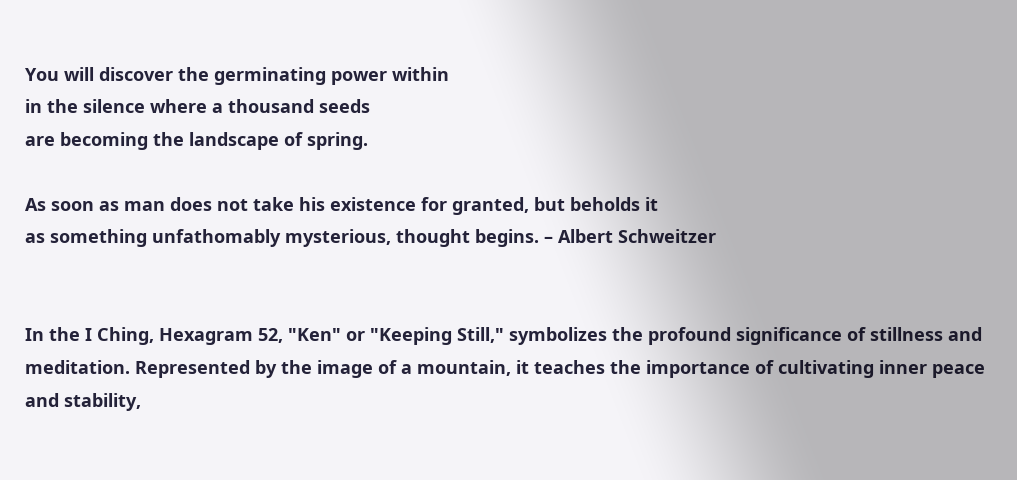You will discover the germinating power within
in the silence where a thousand seeds
are becoming the landscape of spring.

As soon as man does not take his existence for granted, but beholds it
as something unfathomably mysterious, thought begins. – Albert Schweitzer


In the I Ching, Hexagram 52, "Ken" or "Keeping Still," symbolizes the profound significance of stillness and meditation. Represented by the image of a mountain, it teaches the importance of cultivating inner peace and stability,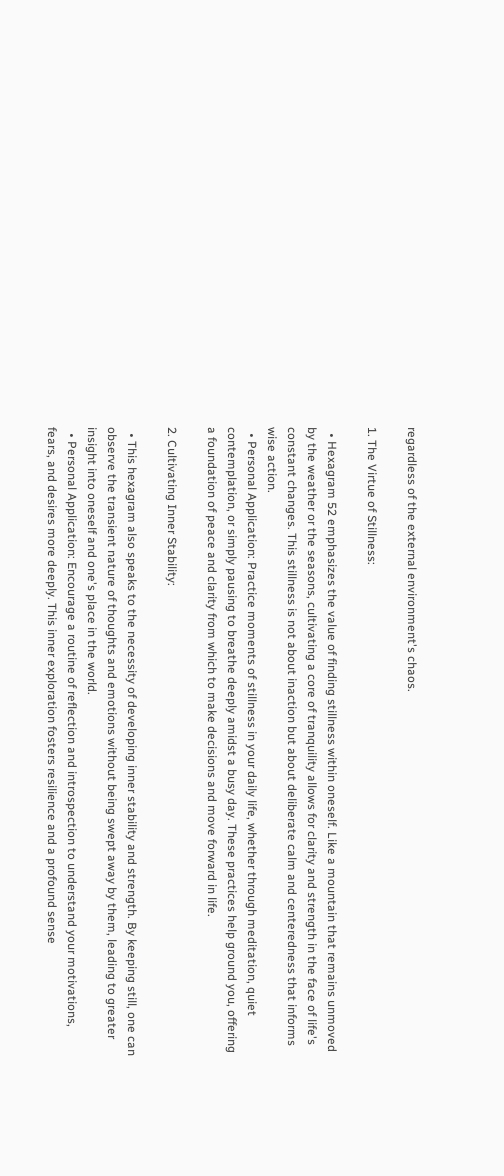regardless of the external environment's chaos.

1. The Virtue of Stillness:

  • Hexagram 52 emphasizes the value of finding stillness within oneself. Like a mountain that remains unmoved by the weather or the seasons, cultivating a core of tranquility allows for clarity and strength in the face of life's constant changes. This stillness is not about inaction but about deliberate calm and centeredness that informs wise action.
  • Personal Application: Practice moments of stillness in your daily life, whether through meditation, quiet contemplation, or simply pausing to breathe deeply amidst a busy day. These practices help ground you, offering a foundation of peace and clarity from which to make decisions and move forward in life.

2. Cultivating Inner Stability:

  • This hexagram also speaks to the necessity of developing inner stability and strength. By keeping still, one can observe the transient nature of thoughts and emotions without being swept away by them, leading to greater insight into oneself and one's place in the world.
  • Personal Application: Encourage a routine of reflection and introspection to understand your motivations, fears, and desires more deeply. This inner exploration fosters resilience and a profound sense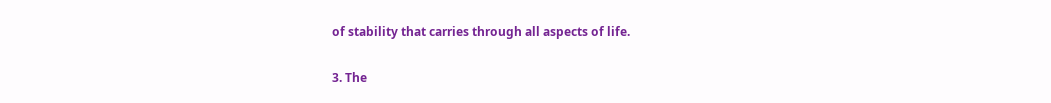of stability that carries through all aspects of life.

3. The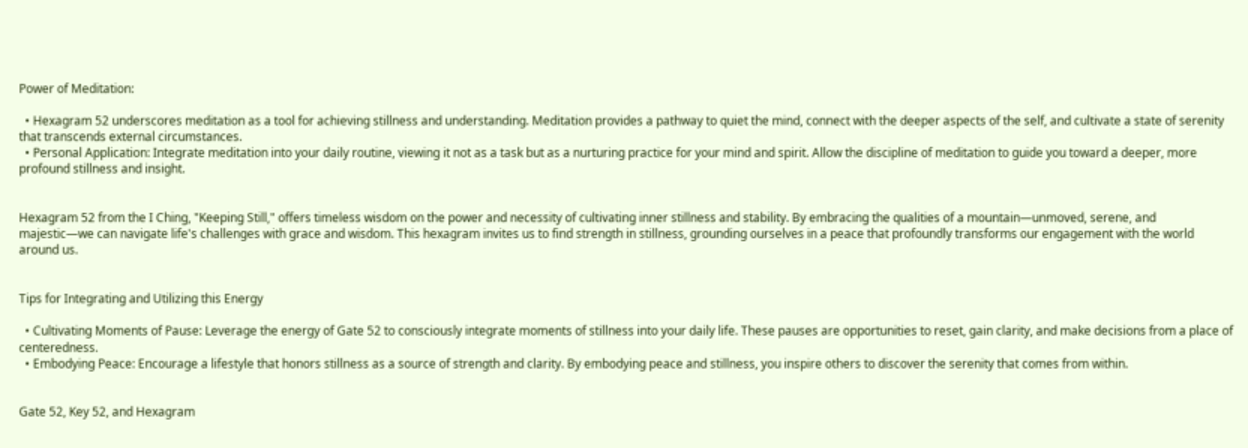Power of Meditation:

  • Hexagram 52 underscores meditation as a tool for achieving stillness and understanding. Meditation provides a pathway to quiet the mind, connect with the deeper aspects of the self, and cultivate a state of serenity that transcends external circumstances.
  • Personal Application: Integrate meditation into your daily routine, viewing it not as a task but as a nurturing practice for your mind and spirit. Allow the discipline of meditation to guide you toward a deeper, more profound stillness and insight.


Hexagram 52 from the I Ching, "Keeping Still," offers timeless wisdom on the power and necessity of cultivating inner stillness and stability. By embracing the qualities of a mountain—unmoved, serene, and majestic—we can navigate life's challenges with grace and wisdom. This hexagram invites us to find strength in stillness, grounding ourselves in a peace that profoundly transforms our engagement with the world around us.


Tips for Integrating and Utilizing this Energy

  • Cultivating Moments of Pause: Leverage the energy of Gate 52 to consciously integrate moments of stillness into your daily life. These pauses are opportunities to reset, gain clarity, and make decisions from a place of centeredness.
  • Embodying Peace: Encourage a lifestyle that honors stillness as a source of strength and clarity. By embodying peace and stillness, you inspire others to discover the serenity that comes from within.


Gate 52, Key 52, and Hexagram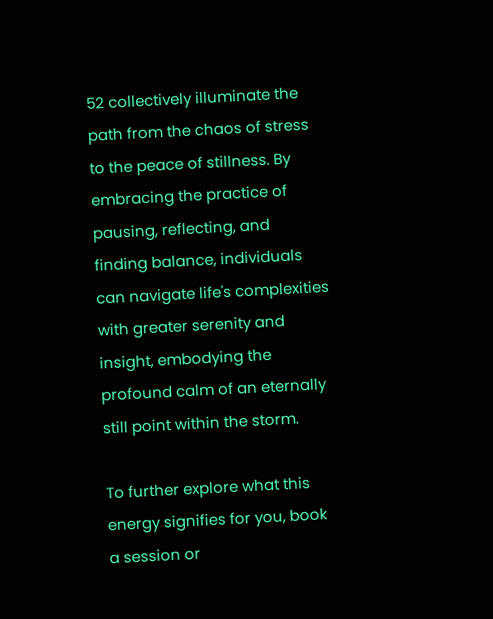52 collectively illuminate the path from the chaos of stress to the peace of stillness. By embracing the practice of pausing, reflecting, and finding balance, individuals can navigate life's complexities with greater serenity and insight, embodying the profound calm of an eternally still point within the storm.

To further explore what this energy signifies for you, book a session or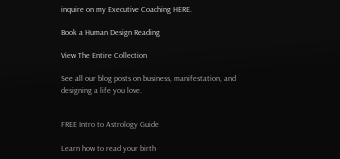inquire on my Executive Coaching HERE.

Book a Human Design Reading

View The Entire Collection

See all our blog posts on business, manifestation, and designing a life you love.


FREE Intro to Astrology Guide

Learn how to read your birth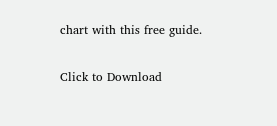chart with this free guide.

Click to Download